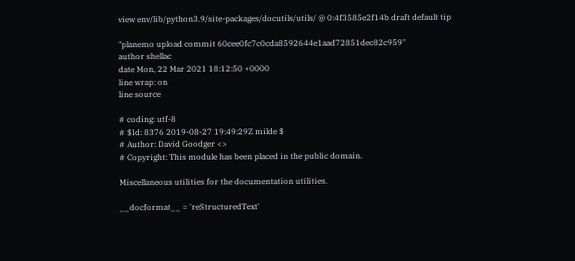view env/lib/python3.9/site-packages/docutils/utils/ @ 0:4f3585e2f14b draft default tip

"planemo upload commit 60cee0fc7c0cda8592644e1aad72851dec82c959"
author shellac
date Mon, 22 Mar 2021 18:12:50 +0000
line wrap: on
line source

# coding: utf-8
# $Id: 8376 2019-08-27 19:49:29Z milde $
# Author: David Goodger <>
# Copyright: This module has been placed in the public domain.

Miscellaneous utilities for the documentation utilities.

__docformat__ = 'reStructuredText'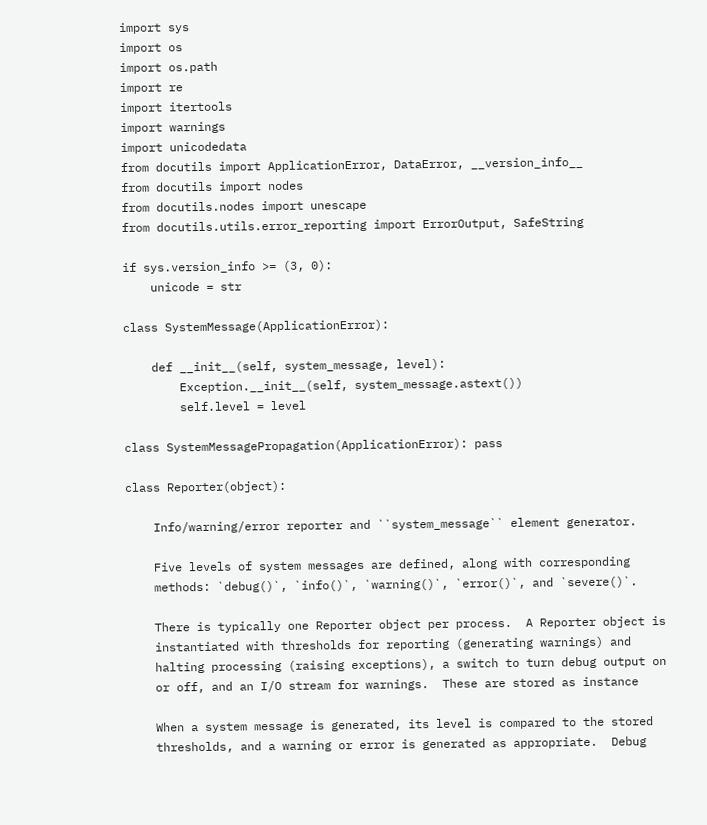import sys
import os
import os.path
import re
import itertools
import warnings
import unicodedata
from docutils import ApplicationError, DataError, __version_info__
from docutils import nodes
from docutils.nodes import unescape
from docutils.utils.error_reporting import ErrorOutput, SafeString

if sys.version_info >= (3, 0):
    unicode = str

class SystemMessage(ApplicationError):

    def __init__(self, system_message, level):
        Exception.__init__(self, system_message.astext())
        self.level = level

class SystemMessagePropagation(ApplicationError): pass

class Reporter(object):

    Info/warning/error reporter and ``system_message`` element generator.

    Five levels of system messages are defined, along with corresponding
    methods: `debug()`, `info()`, `warning()`, `error()`, and `severe()`.

    There is typically one Reporter object per process.  A Reporter object is
    instantiated with thresholds for reporting (generating warnings) and
    halting processing (raising exceptions), a switch to turn debug output on
    or off, and an I/O stream for warnings.  These are stored as instance

    When a system message is generated, its level is compared to the stored
    thresholds, and a warning or error is generated as appropriate.  Debug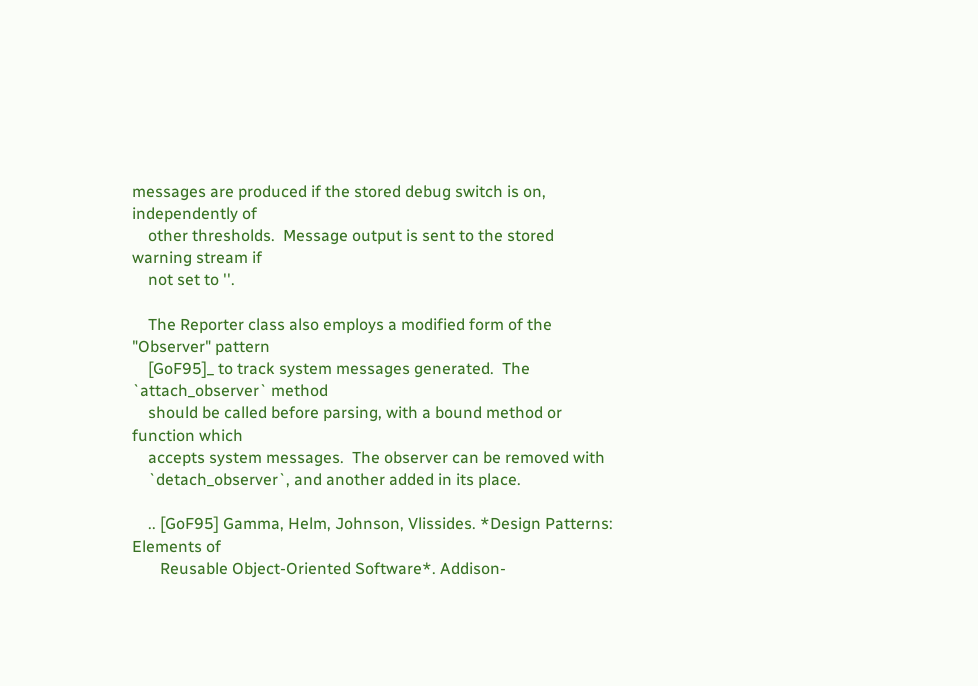messages are produced if the stored debug switch is on, independently of
    other thresholds.  Message output is sent to the stored warning stream if
    not set to ''.

    The Reporter class also employs a modified form of the "Observer" pattern
    [GoF95]_ to track system messages generated.  The `attach_observer` method
    should be called before parsing, with a bound method or function which
    accepts system messages.  The observer can be removed with
    `detach_observer`, and another added in its place.

    .. [GoF95] Gamma, Helm, Johnson, Vlissides. *Design Patterns: Elements of
       Reusable Object-Oriented Software*. Addison-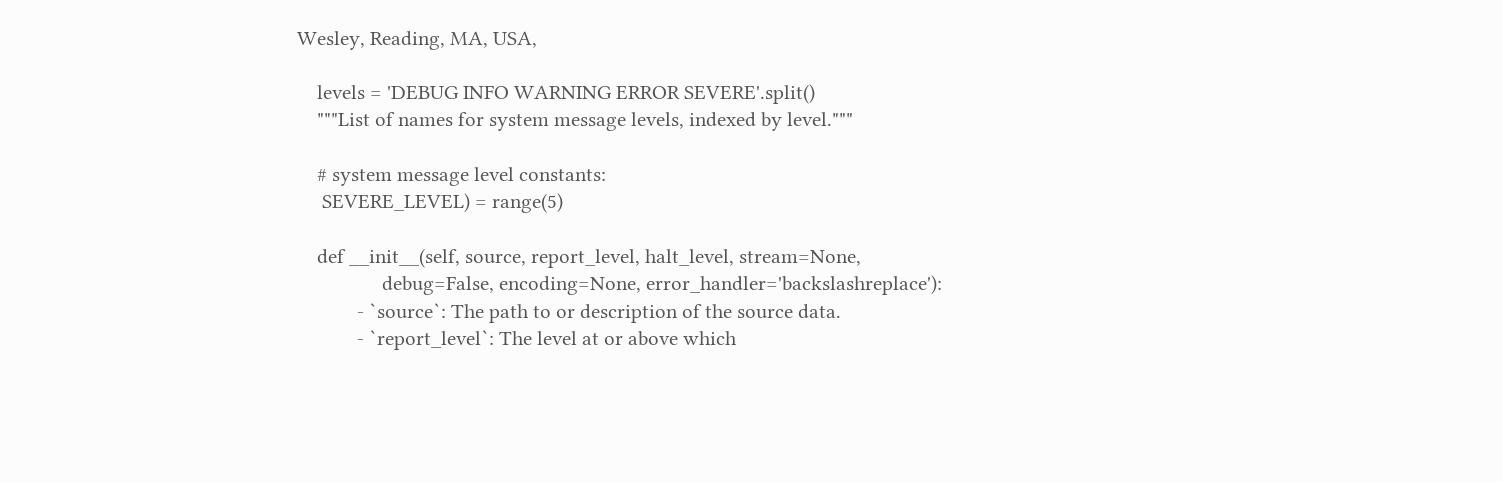Wesley, Reading, MA, USA,

    levels = 'DEBUG INFO WARNING ERROR SEVERE'.split()
    """List of names for system message levels, indexed by level."""

    # system message level constants:
     SEVERE_LEVEL) = range(5)

    def __init__(self, source, report_level, halt_level, stream=None,
                 debug=False, encoding=None, error_handler='backslashreplace'):
            - `source`: The path to or description of the source data.
            - `report_level`: The level at or above which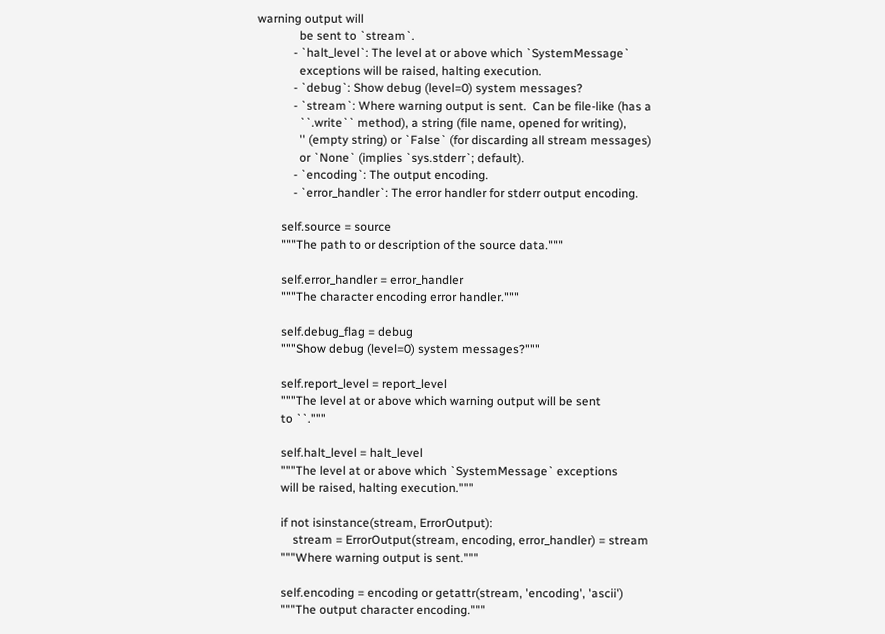warning output will
              be sent to `stream`.
            - `halt_level`: The level at or above which `SystemMessage`
              exceptions will be raised, halting execution.
            - `debug`: Show debug (level=0) system messages?
            - `stream`: Where warning output is sent.  Can be file-like (has a
              ``.write`` method), a string (file name, opened for writing),
              '' (empty string) or `False` (for discarding all stream messages)
              or `None` (implies `sys.stderr`; default).
            - `encoding`: The output encoding.
            - `error_handler`: The error handler for stderr output encoding.

        self.source = source
        """The path to or description of the source data."""

        self.error_handler = error_handler
        """The character encoding error handler."""

        self.debug_flag = debug
        """Show debug (level=0) system messages?"""

        self.report_level = report_level
        """The level at or above which warning output will be sent
        to ``."""

        self.halt_level = halt_level
        """The level at or above which `SystemMessage` exceptions
        will be raised, halting execution."""

        if not isinstance(stream, ErrorOutput):
            stream = ErrorOutput(stream, encoding, error_handler) = stream
        """Where warning output is sent."""

        self.encoding = encoding or getattr(stream, 'encoding', 'ascii')
        """The output character encoding."""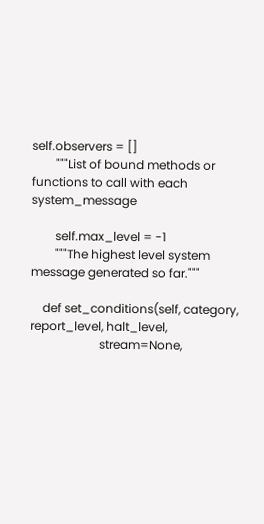self.observers = []
        """List of bound methods or functions to call with each system_message

        self.max_level = -1
        """The highest level system message generated so far."""

    def set_conditions(self, category, report_level, halt_level,
                       stream=None,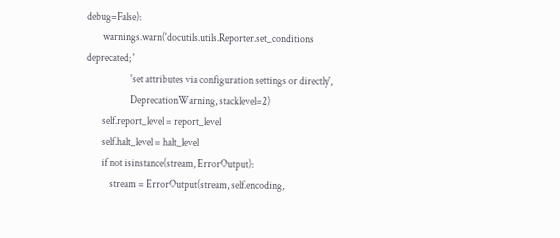debug=False):
        warnings.warn('docutils.utils.Reporter.set_conditions deprecated; '
                      'set attributes via configuration settings or directly',
                      DeprecationWarning, stacklevel=2)
        self.report_level = report_level
        self.halt_level = halt_level
        if not isinstance(stream, ErrorOutput):
            stream = ErrorOutput(stream, self.encoding,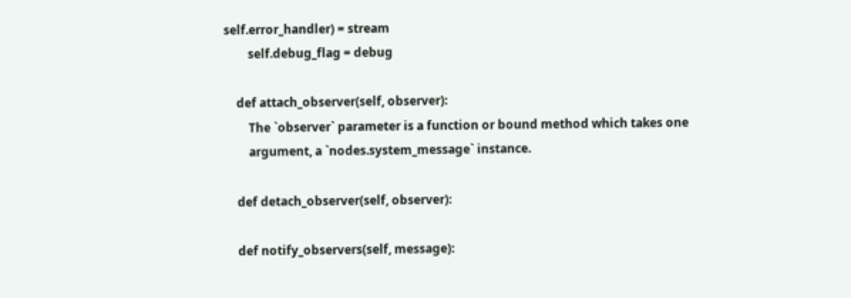self.error_handler) = stream
        self.debug_flag = debug

    def attach_observer(self, observer):
        The `observer` parameter is a function or bound method which takes one
        argument, a `nodes.system_message` instance.

    def detach_observer(self, observer):

    def notify_observers(self, message):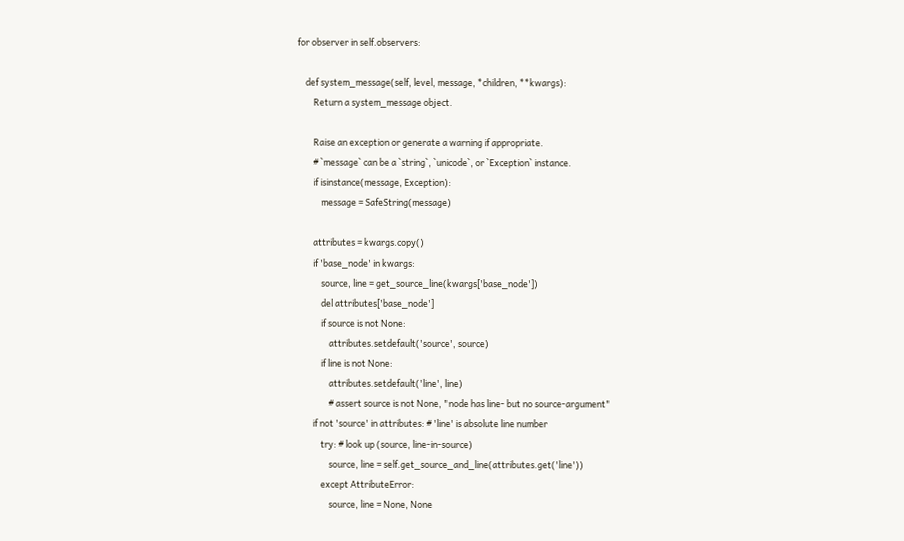for observer in self.observers:

    def system_message(self, level, message, *children, **kwargs):
        Return a system_message object.

        Raise an exception or generate a warning if appropriate.
        # `message` can be a `string`, `unicode`, or `Exception` instance.
        if isinstance(message, Exception):
            message = SafeString(message)

        attributes = kwargs.copy()
        if 'base_node' in kwargs:
            source, line = get_source_line(kwargs['base_node'])
            del attributes['base_node']
            if source is not None:
                attributes.setdefault('source', source)
            if line is not None:
                attributes.setdefault('line', line)
                # assert source is not None, "node has line- but no source-argument"
        if not 'source' in attributes: # 'line' is absolute line number
            try: # look up (source, line-in-source)
                source, line = self.get_source_and_line(attributes.get('line'))
            except AttributeError:
                source, line = None, None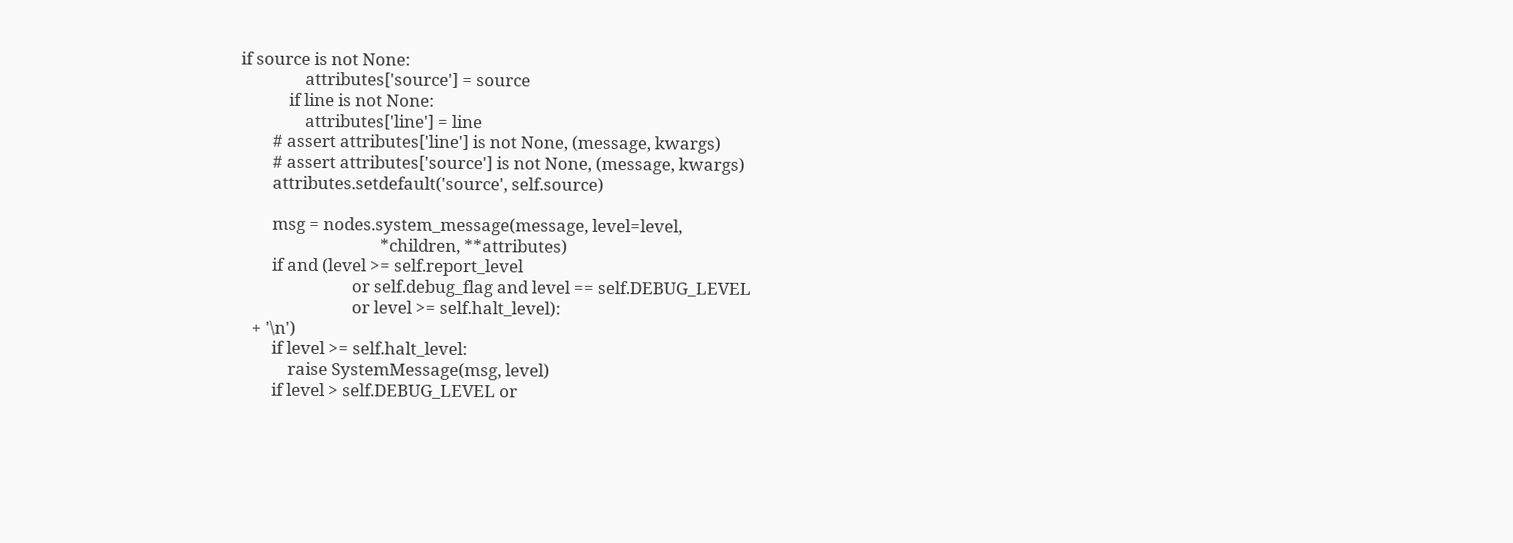if source is not None:
                attributes['source'] = source
            if line is not None:
                attributes['line'] = line
        # assert attributes['line'] is not None, (message, kwargs)
        # assert attributes['source'] is not None, (message, kwargs)
        attributes.setdefault('source', self.source)

        msg = nodes.system_message(message, level=level,
                                   *children, **attributes)
        if and (level >= self.report_level
                            or self.debug_flag and level == self.DEBUG_LEVEL
                            or level >= self.halt_level):
   + '\n')
        if level >= self.halt_level:
            raise SystemMessage(msg, level)
        if level > self.DEBUG_LEVEL or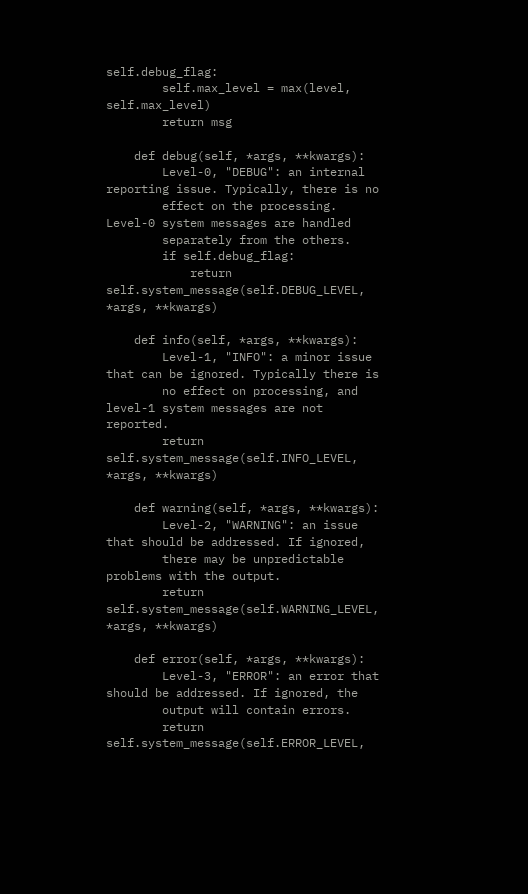self.debug_flag:
        self.max_level = max(level, self.max_level)
        return msg

    def debug(self, *args, **kwargs):
        Level-0, "DEBUG": an internal reporting issue. Typically, there is no
        effect on the processing. Level-0 system messages are handled
        separately from the others.
        if self.debug_flag:
            return self.system_message(self.DEBUG_LEVEL, *args, **kwargs)

    def info(self, *args, **kwargs):
        Level-1, "INFO": a minor issue that can be ignored. Typically there is
        no effect on processing, and level-1 system messages are not reported.
        return self.system_message(self.INFO_LEVEL, *args, **kwargs)

    def warning(self, *args, **kwargs):
        Level-2, "WARNING": an issue that should be addressed. If ignored,
        there may be unpredictable problems with the output.
        return self.system_message(self.WARNING_LEVEL, *args, **kwargs)

    def error(self, *args, **kwargs):
        Level-3, "ERROR": an error that should be addressed. If ignored, the
        output will contain errors.
        return self.system_message(self.ERROR_LEVEL,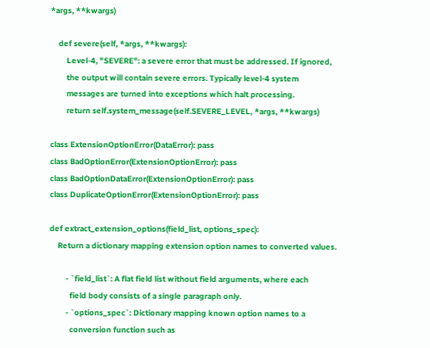*args, **kwargs)

    def severe(self, *args, **kwargs):
        Level-4, "SEVERE": a severe error that must be addressed. If ignored,
        the output will contain severe errors. Typically level-4 system
        messages are turned into exceptions which halt processing.
        return self.system_message(self.SEVERE_LEVEL, *args, **kwargs)

class ExtensionOptionError(DataError): pass
class BadOptionError(ExtensionOptionError): pass
class BadOptionDataError(ExtensionOptionError): pass
class DuplicateOptionError(ExtensionOptionError): pass

def extract_extension_options(field_list, options_spec):
    Return a dictionary mapping extension option names to converted values.

        - `field_list`: A flat field list without field arguments, where each
          field body consists of a single paragraph only.
        - `options_spec`: Dictionary mapping known option names to a
          conversion function such as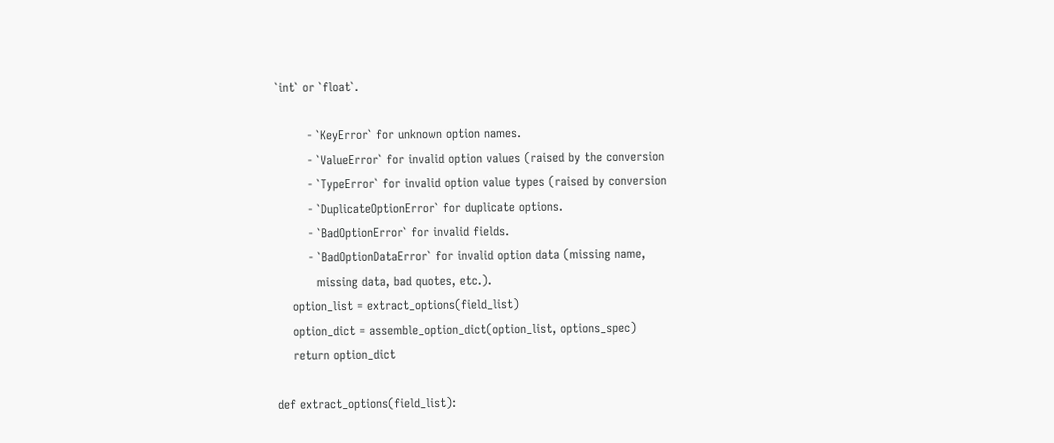`int` or `float`.

        - `KeyError` for unknown option names.
        - `ValueError` for invalid option values (raised by the conversion
        - `TypeError` for invalid option value types (raised by conversion
        - `DuplicateOptionError` for duplicate options.
        - `BadOptionError` for invalid fields.
        - `BadOptionDataError` for invalid option data (missing name,
          missing data, bad quotes, etc.).
    option_list = extract_options(field_list)
    option_dict = assemble_option_dict(option_list, options_spec)
    return option_dict

def extract_options(field_list):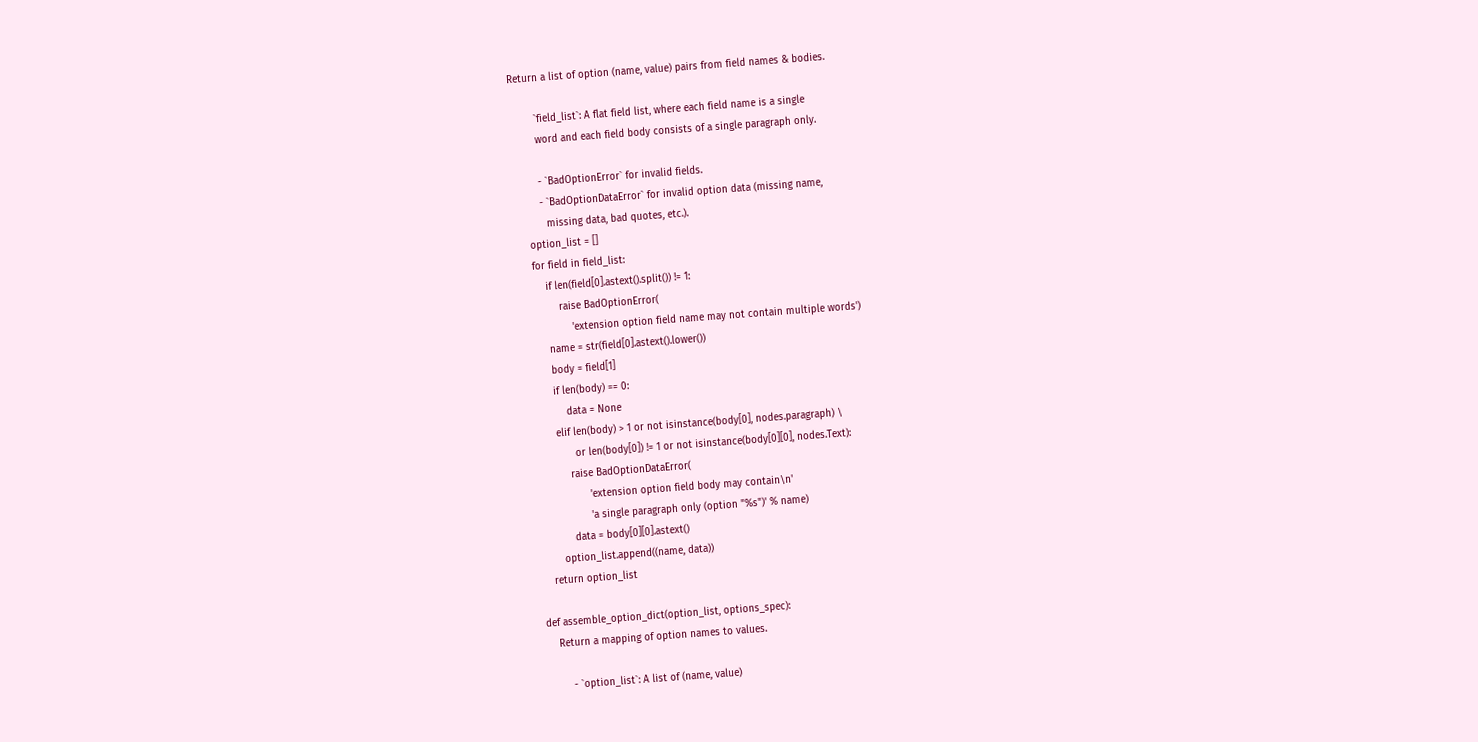Return a list of option (name, value) pairs from field names & bodies.

        `field_list`: A flat field list, where each field name is a single
        word and each field body consists of a single paragraph only.

        - `BadOptionError` for invalid fields.
        - `BadOptionDataError` for invalid option data (missing name,
          missing data, bad quotes, etc.).
    option_list = []
    for field in field_list:
        if len(field[0].astext().split()) != 1:
            raise BadOptionError(
                'extension option field name may not contain multiple words')
        name = str(field[0].astext().lower())
        body = field[1]
        if len(body) == 0:
            data = None
        elif len(body) > 1 or not isinstance(body[0], nodes.paragraph) \
              or len(body[0]) != 1 or not isinstance(body[0][0], nodes.Text):
            raise BadOptionDataError(
                  'extension option field body may contain\n'
                  'a single paragraph only (option "%s")' % name)
            data = body[0][0].astext()
        option_list.append((name, data))
    return option_list

def assemble_option_dict(option_list, options_spec):
    Return a mapping of option names to values.

        - `option_list`: A list of (name, value)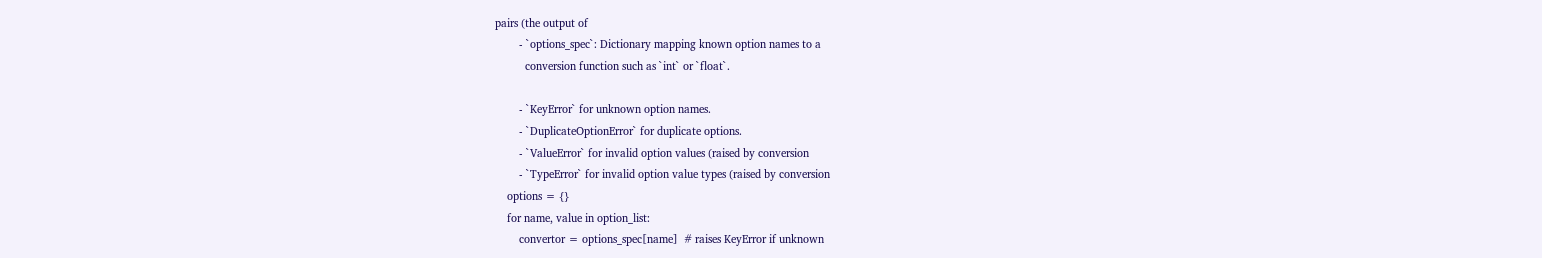pairs (the output of
        - `options_spec`: Dictionary mapping known option names to a
          conversion function such as `int` or `float`.

        - `KeyError` for unknown option names.
        - `DuplicateOptionError` for duplicate options.
        - `ValueError` for invalid option values (raised by conversion
        - `TypeError` for invalid option value types (raised by conversion
    options = {}
    for name, value in option_list:
        convertor = options_spec[name]  # raises KeyError if unknown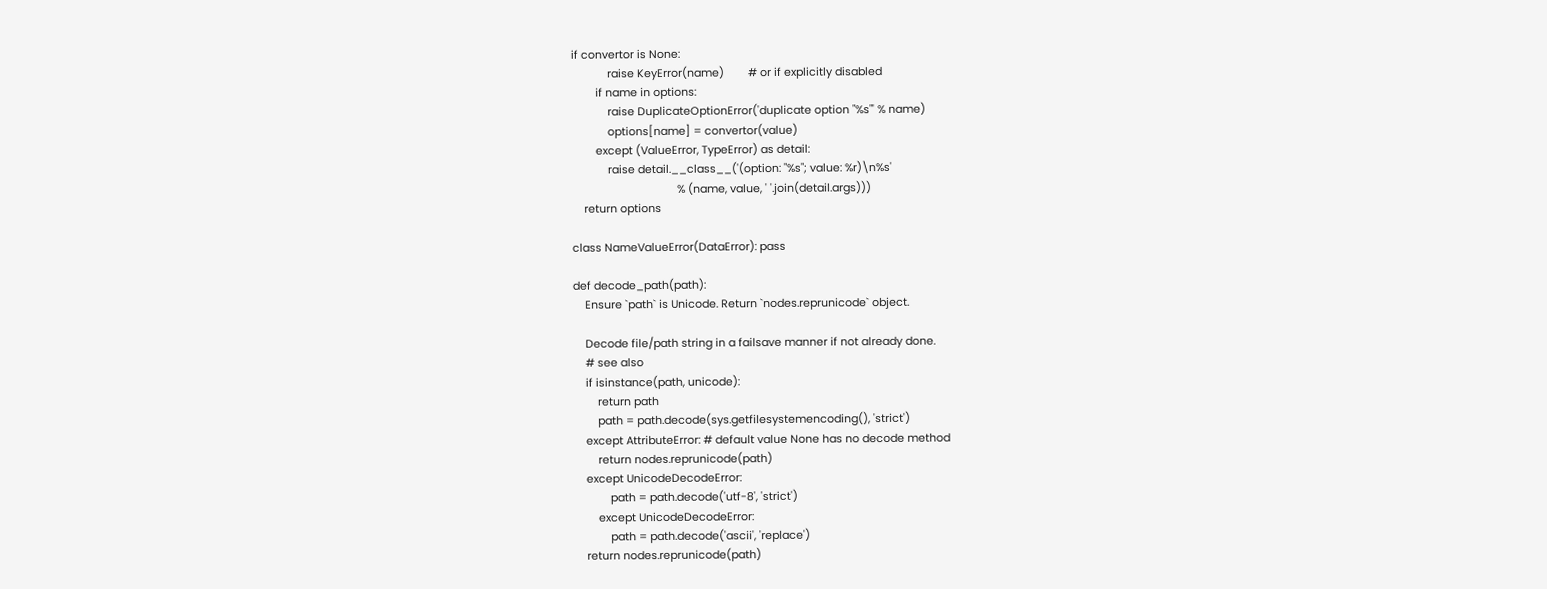if convertor is None:
            raise KeyError(name)        # or if explicitly disabled
        if name in options:
            raise DuplicateOptionError('duplicate option "%s"' % name)
            options[name] = convertor(value)
        except (ValueError, TypeError) as detail:
            raise detail.__class__('(option: "%s"; value: %r)\n%s'
                                   % (name, value, ' '.join(detail.args)))
    return options

class NameValueError(DataError): pass

def decode_path(path):
    Ensure `path` is Unicode. Return `nodes.reprunicode` object.

    Decode file/path string in a failsave manner if not already done.
    # see also
    if isinstance(path, unicode):
        return path
        path = path.decode(sys.getfilesystemencoding(), 'strict')
    except AttributeError: # default value None has no decode method
        return nodes.reprunicode(path)
    except UnicodeDecodeError:
            path = path.decode('utf-8', 'strict')
        except UnicodeDecodeError:
            path = path.decode('ascii', 'replace')
    return nodes.reprunicode(path)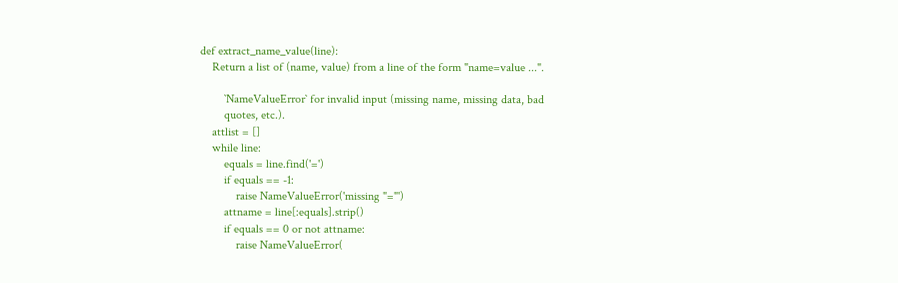def extract_name_value(line):
    Return a list of (name, value) from a line of the form "name=value ...".

        `NameValueError` for invalid input (missing name, missing data, bad
        quotes, etc.).
    attlist = []
    while line:
        equals = line.find('=')
        if equals == -1:
            raise NameValueError('missing "="')
        attname = line[:equals].strip()
        if equals == 0 or not attname:
            raise NameValueError(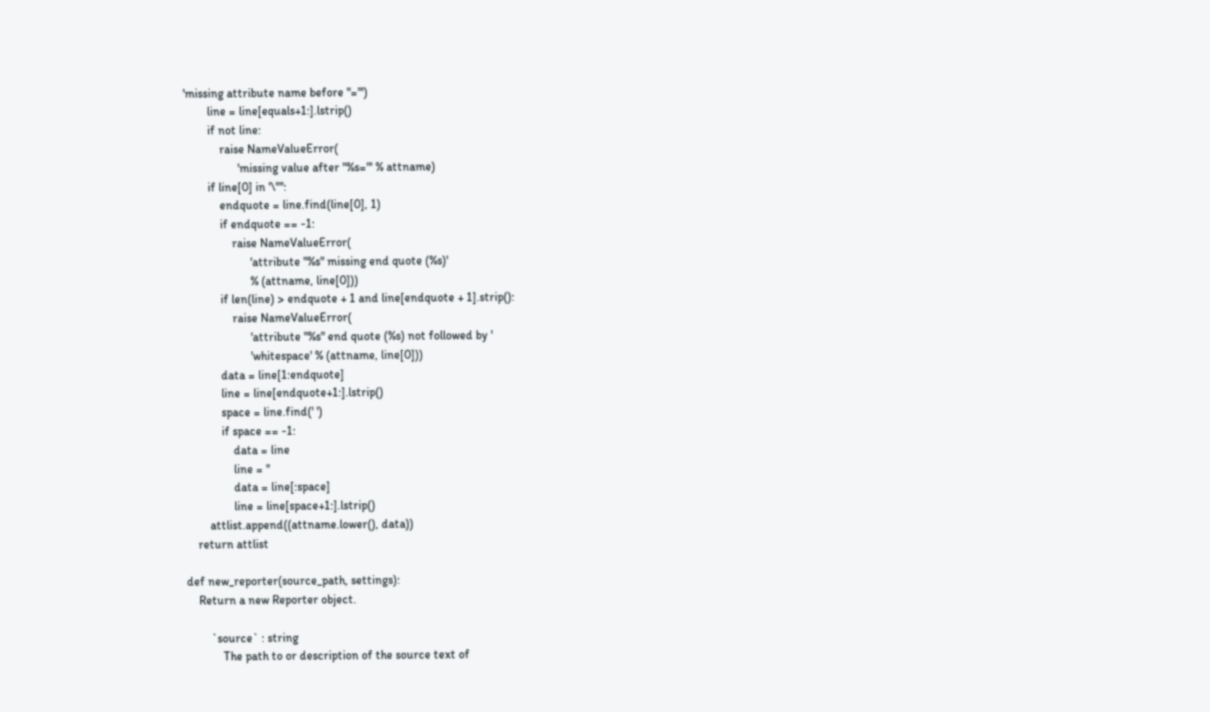'missing attribute name before "="')
        line = line[equals+1:].lstrip()
        if not line:
            raise NameValueError(
                  'missing value after "%s="' % attname)
        if line[0] in '\'"':
            endquote = line.find(line[0], 1)
            if endquote == -1:
                raise NameValueError(
                      'attribute "%s" missing end quote (%s)'
                      % (attname, line[0]))
            if len(line) > endquote + 1 and line[endquote + 1].strip():
                raise NameValueError(
                      'attribute "%s" end quote (%s) not followed by '
                      'whitespace' % (attname, line[0]))
            data = line[1:endquote]
            line = line[endquote+1:].lstrip()
            space = line.find(' ')
            if space == -1:
                data = line
                line = ''
                data = line[:space]
                line = line[space+1:].lstrip()
        attlist.append((attname.lower(), data))
    return attlist

def new_reporter(source_path, settings):
    Return a new Reporter object.

        `source` : string
            The path to or description of the source text of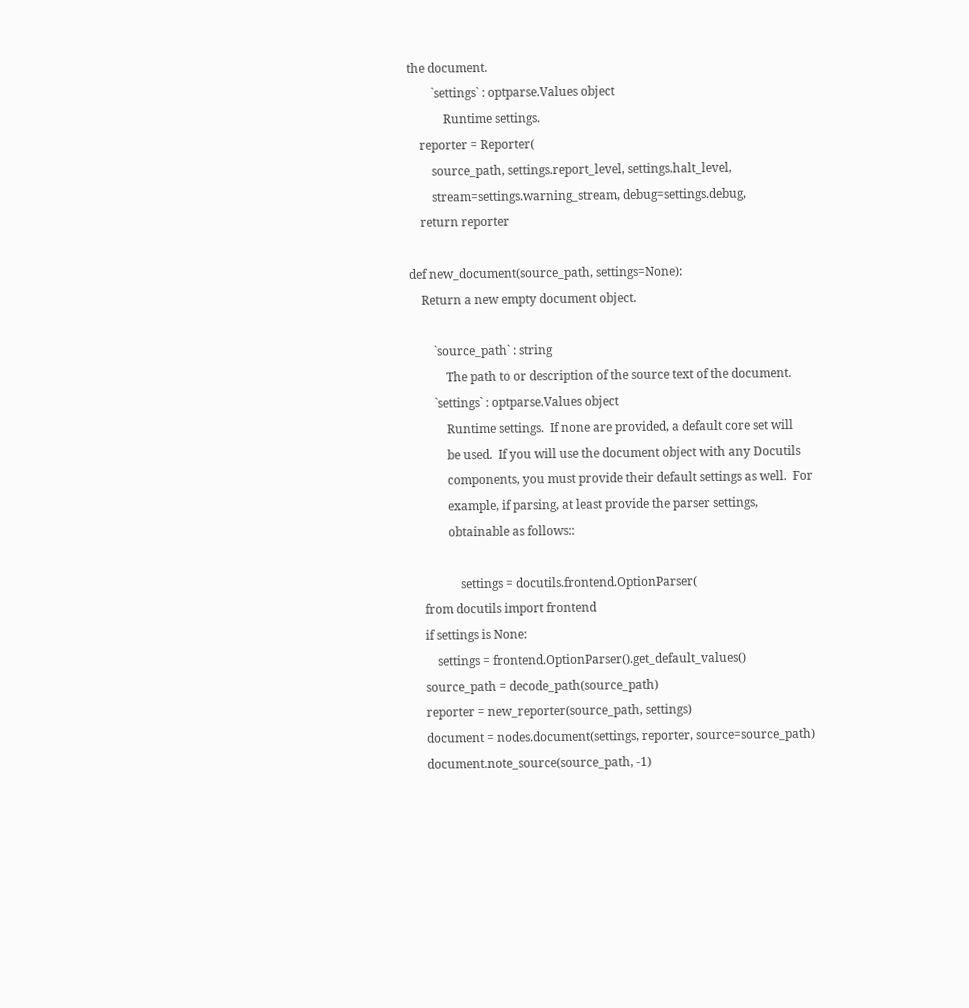the document.
        `settings` : optparse.Values object
            Runtime settings.
    reporter = Reporter(
        source_path, settings.report_level, settings.halt_level,
        stream=settings.warning_stream, debug=settings.debug,
    return reporter

def new_document(source_path, settings=None):
    Return a new empty document object.

        `source_path` : string
            The path to or description of the source text of the document.
        `settings` : optparse.Values object
            Runtime settings.  If none are provided, a default core set will
            be used.  If you will use the document object with any Docutils
            components, you must provide their default settings as well.  For
            example, if parsing, at least provide the parser settings,
            obtainable as follows::

                settings = docutils.frontend.OptionParser(
    from docutils import frontend
    if settings is None:
        settings = frontend.OptionParser().get_default_values()
    source_path = decode_path(source_path)
    reporter = new_reporter(source_path, settings)
    document = nodes.document(settings, reporter, source=source_path)
    document.note_source(source_path, -1)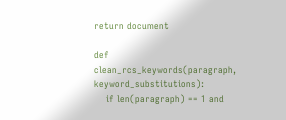return document

def clean_rcs_keywords(paragraph, keyword_substitutions):
    if len(paragraph) == 1 and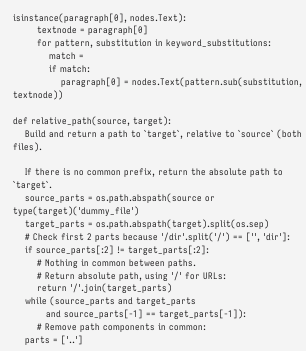isinstance(paragraph[0], nodes.Text):
        textnode = paragraph[0]
        for pattern, substitution in keyword_substitutions:
            match =
            if match:
                paragraph[0] = nodes.Text(pattern.sub(substitution, textnode))

def relative_path(source, target):
    Build and return a path to `target`, relative to `source` (both files).

    If there is no common prefix, return the absolute path to `target`.
    source_parts = os.path.abspath(source or type(target)('dummy_file')
    target_parts = os.path.abspath(target).split(os.sep)
    # Check first 2 parts because '/dir'.split('/') == ['', 'dir']:
    if source_parts[:2] != target_parts[:2]:
        # Nothing in common between paths.
        # Return absolute path, using '/' for URLs:
        return '/'.join(target_parts)
    while (source_parts and target_parts
           and source_parts[-1] == target_parts[-1]):
        # Remove path components in common:
    parts = ['..']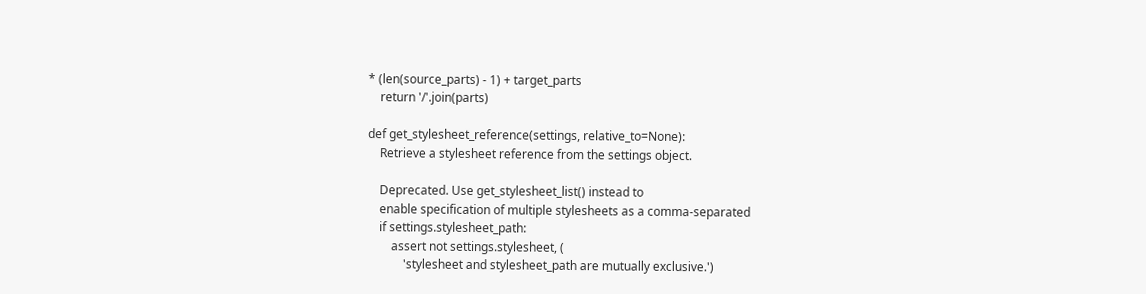* (len(source_parts) - 1) + target_parts
    return '/'.join(parts)

def get_stylesheet_reference(settings, relative_to=None):
    Retrieve a stylesheet reference from the settings object.

    Deprecated. Use get_stylesheet_list() instead to
    enable specification of multiple stylesheets as a comma-separated
    if settings.stylesheet_path:
        assert not settings.stylesheet, (
            'stylesheet and stylesheet_path are mutually exclusive.')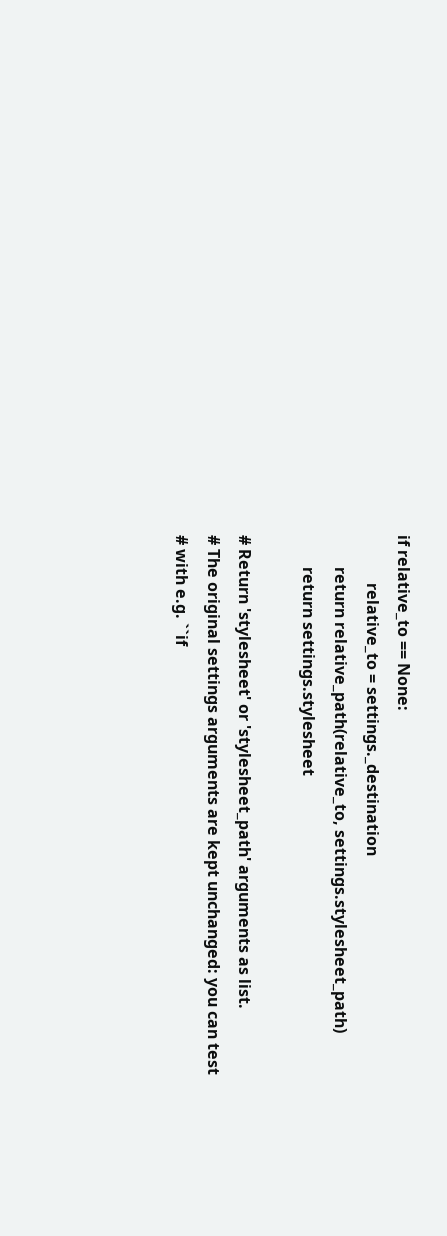if relative_to == None:
            relative_to = settings._destination
        return relative_path(relative_to, settings.stylesheet_path)
        return settings.stylesheet

# Return 'stylesheet' or 'stylesheet_path' arguments as list.
# The original settings arguments are kept unchanged: you can test
# with e.g. ``if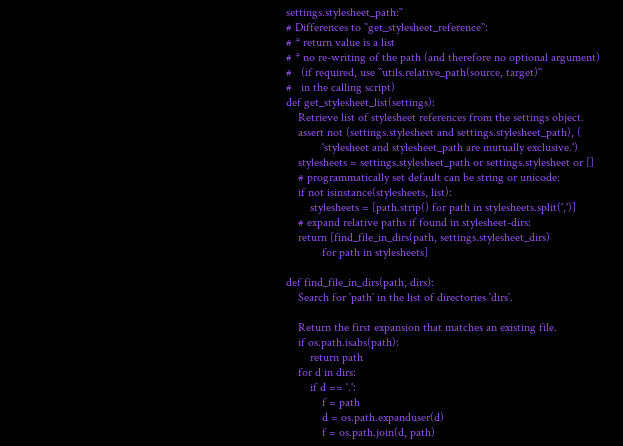settings.stylesheet_path:``
# Differences to ``get_stylesheet_reference``:
# * return value is a list
# * no re-writing of the path (and therefore no optional argument)
#   (if required, use ``utils.relative_path(source, target)``
#   in the calling script)
def get_stylesheet_list(settings):
    Retrieve list of stylesheet references from the settings object.
    assert not (settings.stylesheet and settings.stylesheet_path), (
            'stylesheet and stylesheet_path are mutually exclusive.')
    stylesheets = settings.stylesheet_path or settings.stylesheet or []
    # programmatically set default can be string or unicode:
    if not isinstance(stylesheets, list):
        stylesheets = [path.strip() for path in stylesheets.split(',')]
    # expand relative paths if found in stylesheet-dirs:
    return [find_file_in_dirs(path, settings.stylesheet_dirs)
            for path in stylesheets]

def find_file_in_dirs(path, dirs):
    Search for `path` in the list of directories `dirs`.

    Return the first expansion that matches an existing file.
    if os.path.isabs(path):
        return path
    for d in dirs:
        if d == '.':
            f = path
            d = os.path.expanduser(d)
            f = os.path.join(d, path)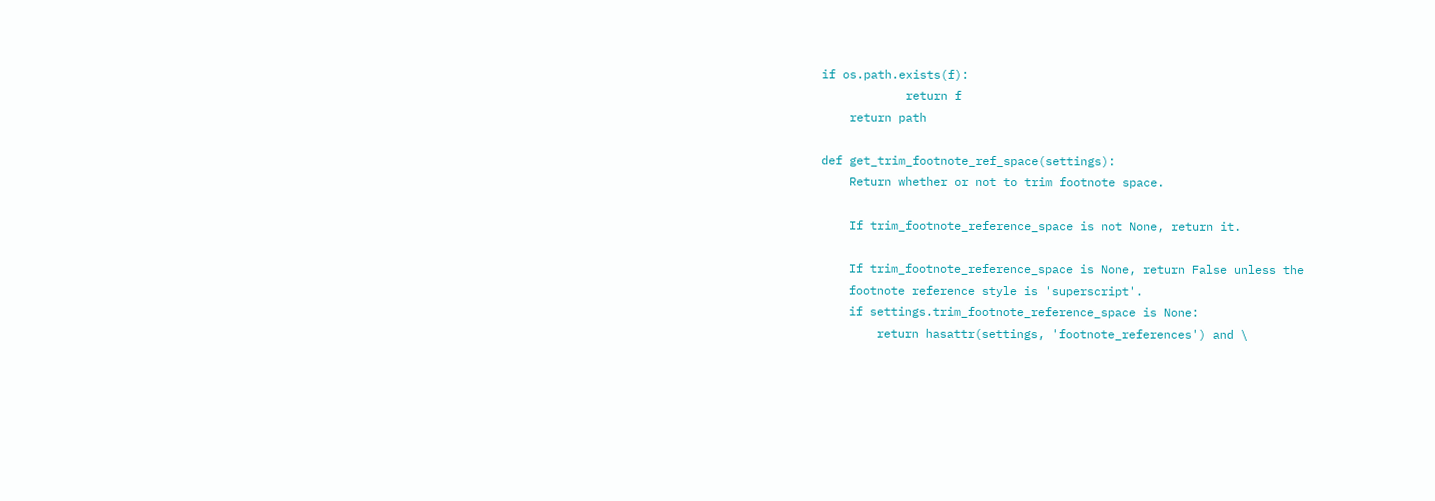if os.path.exists(f):
            return f
    return path

def get_trim_footnote_ref_space(settings):
    Return whether or not to trim footnote space.

    If trim_footnote_reference_space is not None, return it.

    If trim_footnote_reference_space is None, return False unless the
    footnote reference style is 'superscript'.
    if settings.trim_footnote_reference_space is None:
        return hasattr(settings, 'footnote_references') and \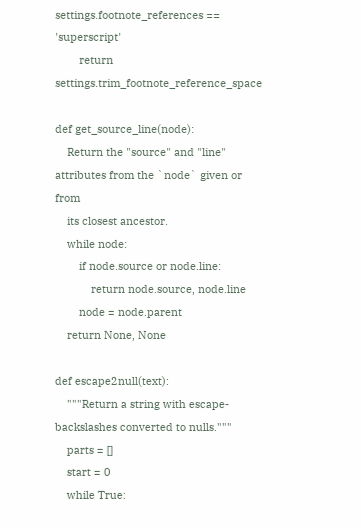settings.footnote_references == 'superscript'
        return settings.trim_footnote_reference_space

def get_source_line(node):
    Return the "source" and "line" attributes from the `node` given or from
    its closest ancestor.
    while node:
        if node.source or node.line:
            return node.source, node.line
        node = node.parent
    return None, None

def escape2null(text):
    """Return a string with escape-backslashes converted to nulls."""
    parts = []
    start = 0
    while True: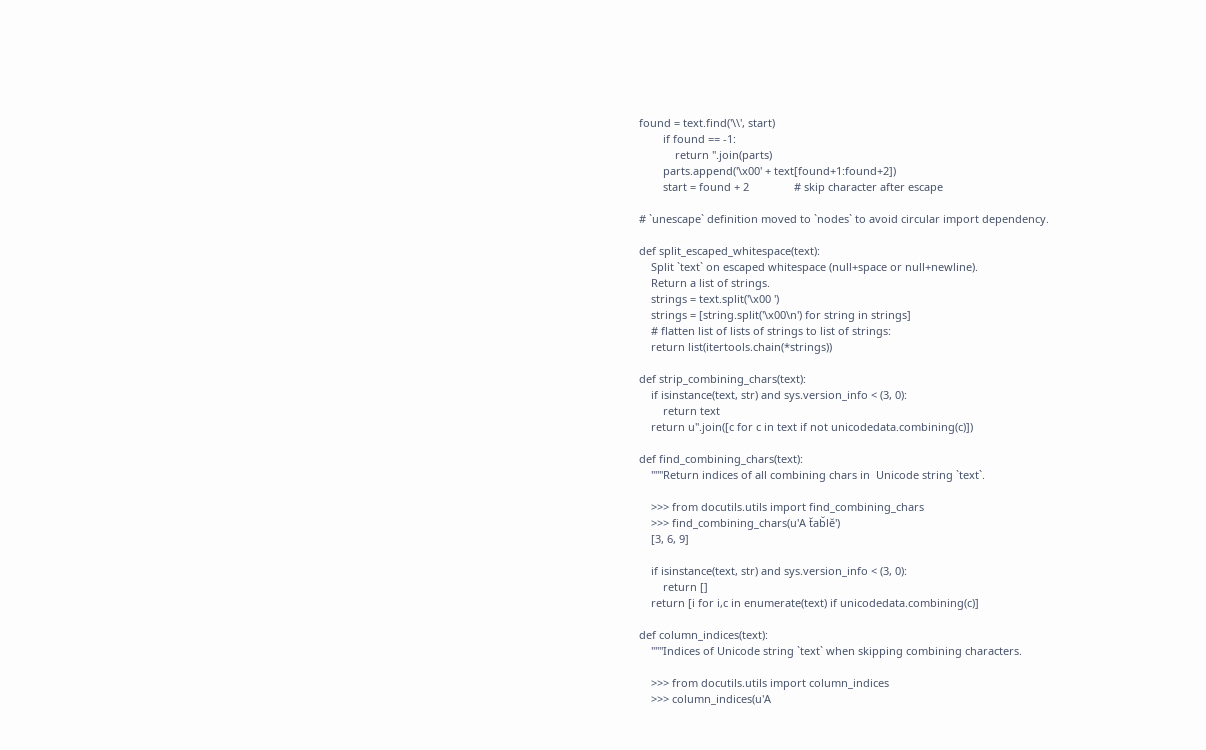found = text.find('\\', start)
        if found == -1:
            return ''.join(parts)
        parts.append('\x00' + text[found+1:found+2])
        start = found + 2               # skip character after escape

# `unescape` definition moved to `nodes` to avoid circular import dependency.

def split_escaped_whitespace(text):
    Split `text` on escaped whitespace (null+space or null+newline).
    Return a list of strings.
    strings = text.split('\x00 ')
    strings = [string.split('\x00\n') for string in strings]
    # flatten list of lists of strings to list of strings:
    return list(itertools.chain(*strings))

def strip_combining_chars(text):
    if isinstance(text, str) and sys.version_info < (3, 0):
        return text
    return u''.join([c for c in text if not unicodedata.combining(c)])

def find_combining_chars(text):
    """Return indices of all combining chars in  Unicode string `text`.

    >>> from docutils.utils import find_combining_chars
    >>> find_combining_chars(u'A t̆ab̆lĕ')
    [3, 6, 9]

    if isinstance(text, str) and sys.version_info < (3, 0):
        return []
    return [i for i,c in enumerate(text) if unicodedata.combining(c)]

def column_indices(text):
    """Indices of Unicode string `text` when skipping combining characters.

    >>> from docutils.utils import column_indices
    >>> column_indices(u'A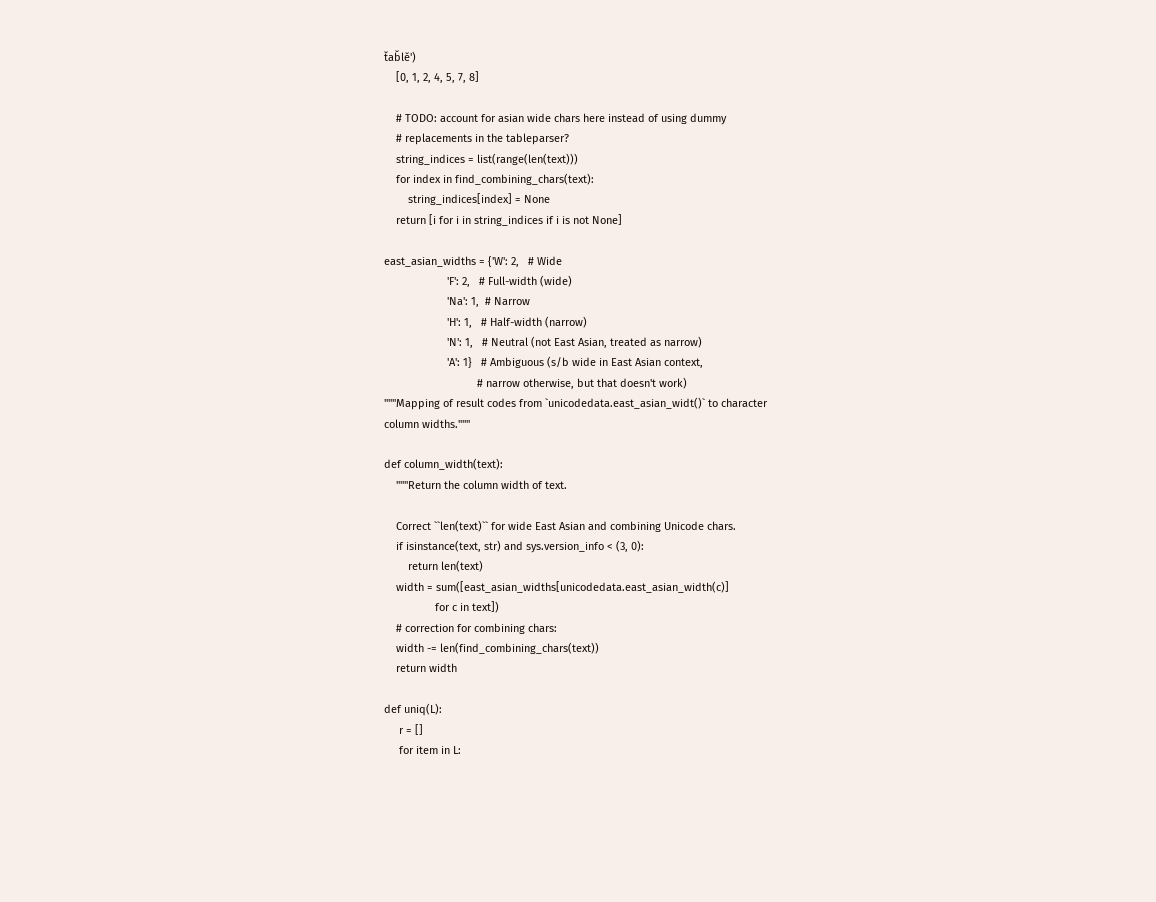t̆ab̆lĕ')
    [0, 1, 2, 4, 5, 7, 8]

    # TODO: account for asian wide chars here instead of using dummy
    # replacements in the tableparser?
    string_indices = list(range(len(text)))
    for index in find_combining_chars(text):
        string_indices[index] = None
    return [i for i in string_indices if i is not None]

east_asian_widths = {'W': 2,   # Wide
                     'F': 2,   # Full-width (wide)
                     'Na': 1,  # Narrow
                     'H': 1,   # Half-width (narrow)
                     'N': 1,   # Neutral (not East Asian, treated as narrow)
                     'A': 1}   # Ambiguous (s/b wide in East Asian context,
                               # narrow otherwise, but that doesn't work)
"""Mapping of result codes from `unicodedata.east_asian_widt()` to character
column widths."""

def column_width(text):
    """Return the column width of text.

    Correct ``len(text)`` for wide East Asian and combining Unicode chars.
    if isinstance(text, str) and sys.version_info < (3, 0):
        return len(text)
    width = sum([east_asian_widths[unicodedata.east_asian_width(c)]
                 for c in text])
    # correction for combining chars:
    width -= len(find_combining_chars(text))
    return width

def uniq(L):
     r = []
     for item in L: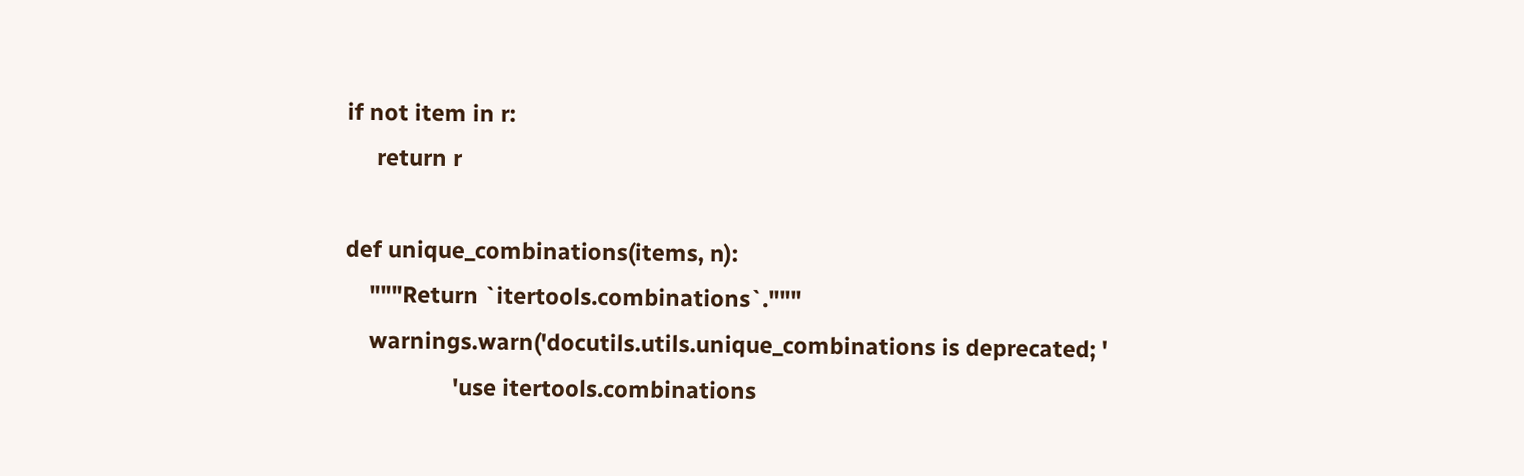if not item in r:
     return r

def unique_combinations(items, n):
    """Return `itertools.combinations`."""
    warnings.warn('docutils.utils.unique_combinations is deprecated; '
                  'use itertools.combinations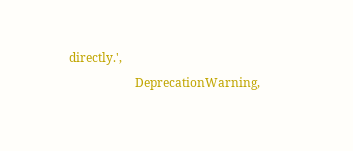directly.',
                      DeprecationWarning,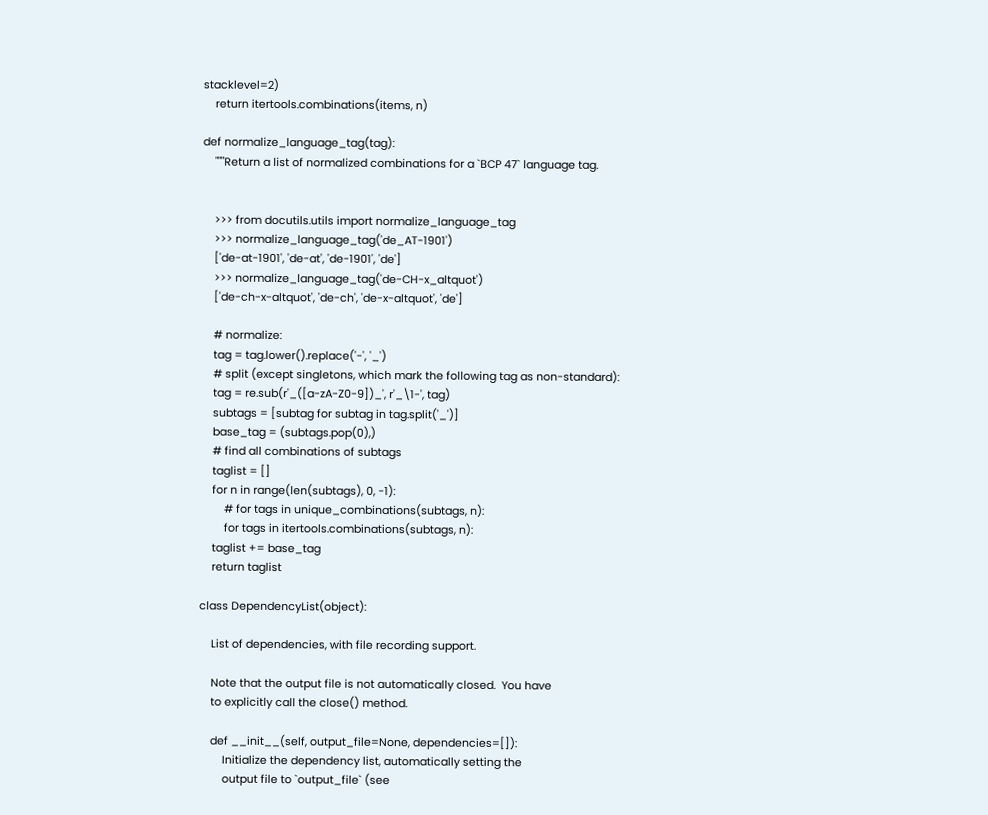stacklevel=2)
    return itertools.combinations(items, n)

def normalize_language_tag(tag):
    """Return a list of normalized combinations for a `BCP 47` language tag.


    >>> from docutils.utils import normalize_language_tag
    >>> normalize_language_tag('de_AT-1901')
    ['de-at-1901', 'de-at', 'de-1901', 'de']
    >>> normalize_language_tag('de-CH-x_altquot')
    ['de-ch-x-altquot', 'de-ch', 'de-x-altquot', 'de']

    # normalize:
    tag = tag.lower().replace('-', '_')
    # split (except singletons, which mark the following tag as non-standard):
    tag = re.sub(r'_([a-zA-Z0-9])_', r'_\1-', tag)
    subtags = [subtag for subtag in tag.split('_')]
    base_tag = (subtags.pop(0),)
    # find all combinations of subtags
    taglist = []
    for n in range(len(subtags), 0, -1):
        # for tags in unique_combinations(subtags, n):
        for tags in itertools.combinations(subtags, n):
    taglist += base_tag
    return taglist

class DependencyList(object):

    List of dependencies, with file recording support.

    Note that the output file is not automatically closed.  You have
    to explicitly call the close() method.

    def __init__(self, output_file=None, dependencies=[]):
        Initialize the dependency list, automatically setting the
        output file to `output_file` (see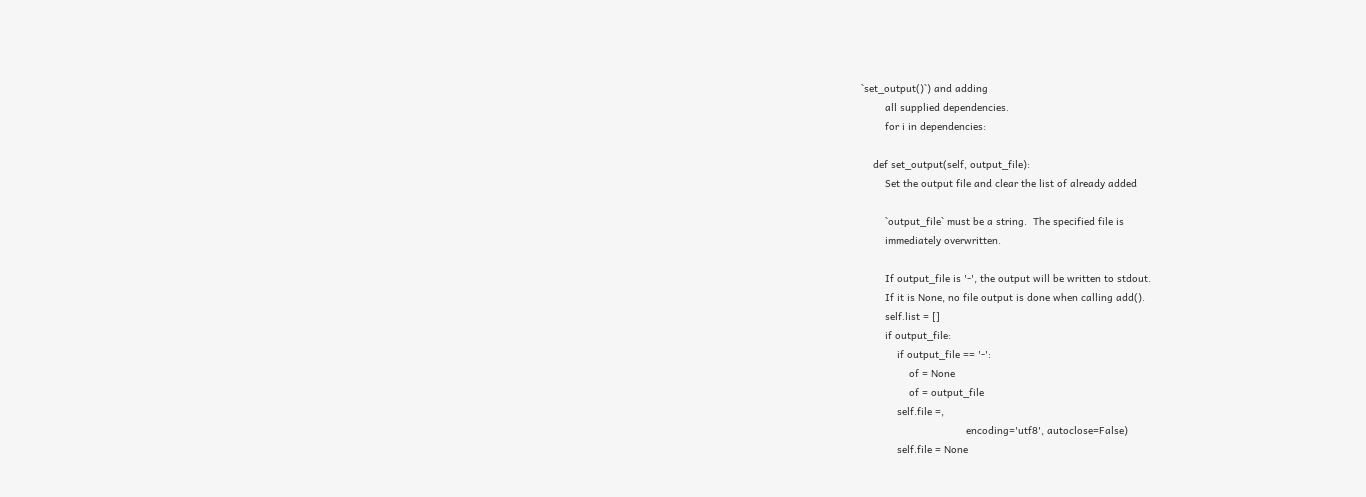`set_output()`) and adding
        all supplied dependencies.
        for i in dependencies:

    def set_output(self, output_file):
        Set the output file and clear the list of already added

        `output_file` must be a string.  The specified file is
        immediately overwritten.

        If output_file is '-', the output will be written to stdout.
        If it is None, no file output is done when calling add().
        self.list = []
        if output_file:
            if output_file == '-':
                of = None
                of = output_file
            self.file =,
                                   encoding='utf8', autoclose=False)
            self.file = None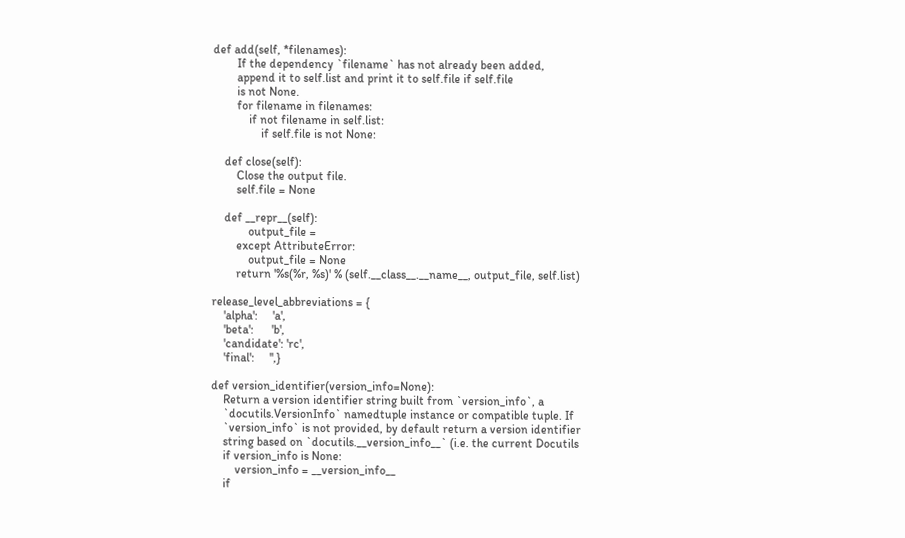def add(self, *filenames):
        If the dependency `filename` has not already been added,
        append it to self.list and print it to self.file if self.file
        is not None.
        for filename in filenames:
            if not filename in self.list:
                if self.file is not None:

    def close(self):
        Close the output file.
        self.file = None

    def __repr__(self):
            output_file =
        except AttributeError:
            output_file = None
        return '%s(%r, %s)' % (self.__class__.__name__, output_file, self.list)

release_level_abbreviations = {
    'alpha':     'a',
    'beta':      'b',
    'candidate': 'rc',
    'final':     '',}

def version_identifier(version_info=None):
    Return a version identifier string built from `version_info`, a
    `docutils.VersionInfo` namedtuple instance or compatible tuple. If
    `version_info` is not provided, by default return a version identifier
    string based on `docutils.__version_info__` (i.e. the current Docutils
    if version_info is None:
        version_info = __version_info__
    if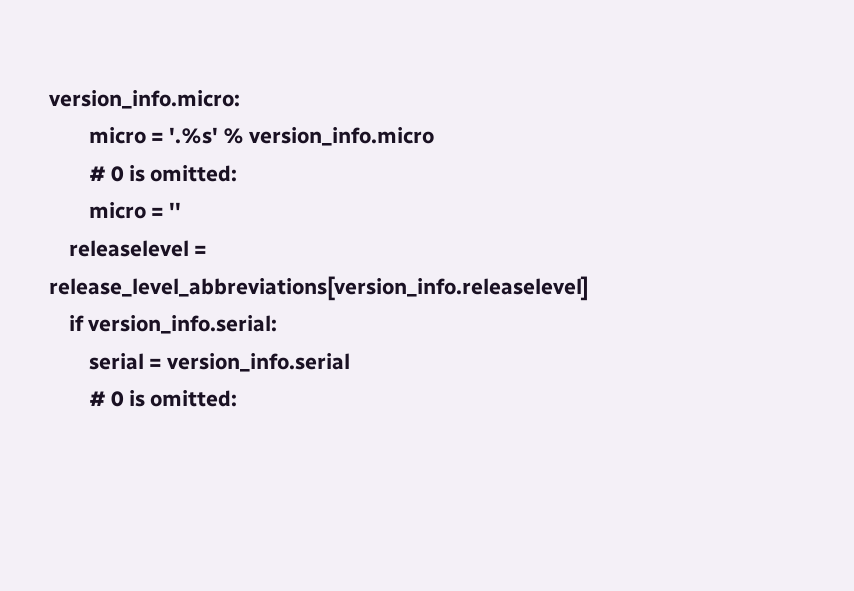version_info.micro:
        micro = '.%s' % version_info.micro
        # 0 is omitted:
        micro = ''
    releaselevel = release_level_abbreviations[version_info.releaselevel]
    if version_info.serial:
        serial = version_info.serial
        # 0 is omitted: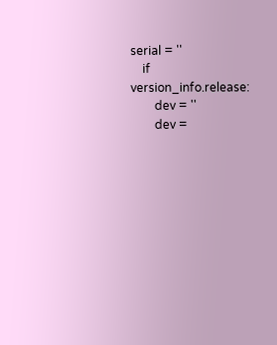serial = ''
    if version_info.release:
        dev = ''
        dev =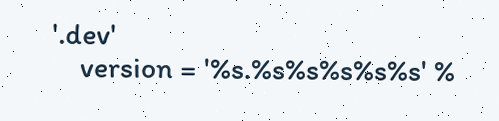'.dev'
    version = '%s.%s%s%s%s%s' %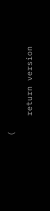(
    return version